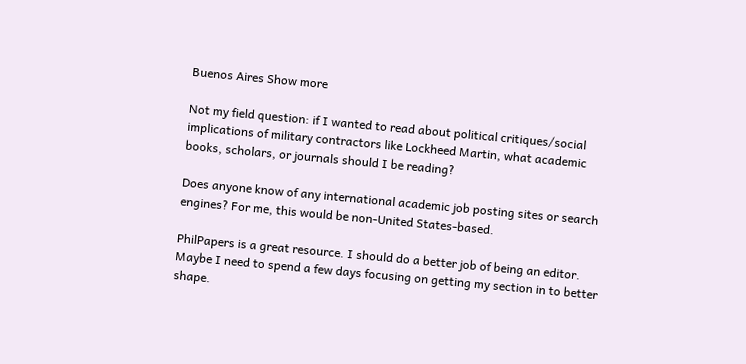Buenos Aires Show more

Not my field question: if I wanted to read about political critiques/social implications of military contractors like Lockheed Martin, what academic books, scholars, or journals should I be reading?

Does anyone know of any international academic job posting sites or search engines? For me, this would be non-United States-based.

PhilPapers is a great resource. I should do a better job of being an editor. Maybe I need to spend a few days focusing on getting my section in to better shape.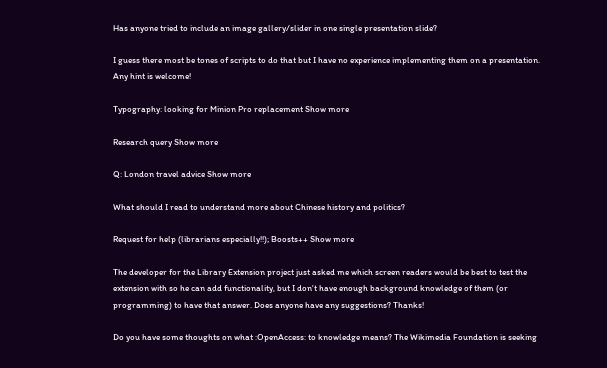Has anyone tried to include an image gallery/slider in one single presentation slide?

I guess there most be tones of scripts to do that but I have no experience implementing them on a presentation.
Any hint is welcome!

Typography: looking for Minion Pro replacement Show more

Research query Show more

Q: London travel advice Show more

What should I read to understand more about Chinese history and politics?

Request for help (librarians especially!!); Boosts++ Show more

The developer for the Library Extension project just asked me which screen readers would be best to test the extension with so he can add functionality, but I don't have enough background knowledge of them (or programming) to have that answer. Does anyone have any suggestions? Thanks!

Do you have some thoughts on what :OpenAccess: to knowledge means? The Wikimedia Foundation is seeking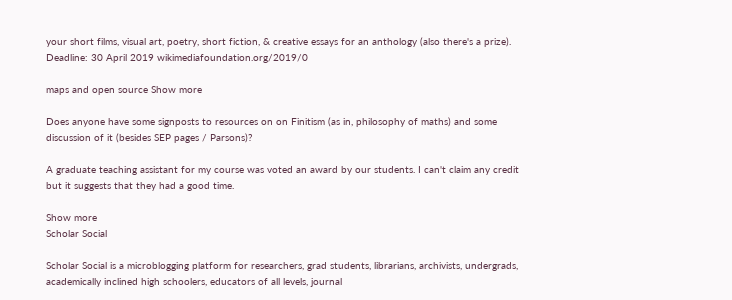your short films, visual art, poetry, short fiction, & creative essays for an anthology (also there's a prize). Deadline: 30 April 2019 wikimediafoundation.org/2019/0

maps and open source Show more

Does anyone have some signposts to resources on on Finitism (as in, philosophy of maths) and some discussion of it (besides SEP pages / Parsons)?

A graduate teaching assistant for my course was voted an award by our students. I can't claim any credit but it suggests that they had a good time.

Show more
Scholar Social

Scholar Social is a microblogging platform for researchers, grad students, librarians, archivists, undergrads, academically inclined high schoolers, educators of all levels, journal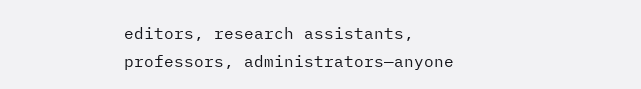editors, research assistants, professors, administrators—anyone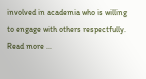involved in academia who is willing to engage with others respectfully. Read more ...